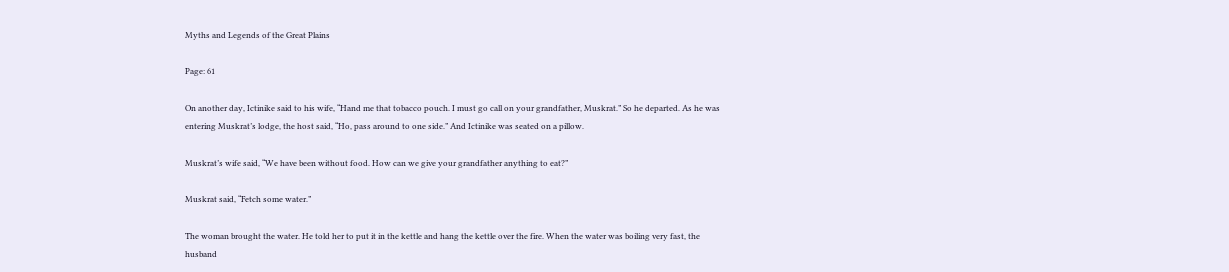Myths and Legends of the Great Plains

Page: 61

On another day, Ictinike said to his wife, “Hand me that tobacco pouch. I must go call on your grandfather, Muskrat.” So he departed. As he was entering Muskrat’s lodge, the host said, “Ho, pass around to one side.” And Ictinike was seated on a pillow.

Muskrat’s wife said, “We have been without food. How can we give your grandfather anything to eat?”

Muskrat said, “Fetch some water.”

The woman brought the water. He told her to put it in the kettle and hang the kettle over the fire. When the water was boiling very fast, the husband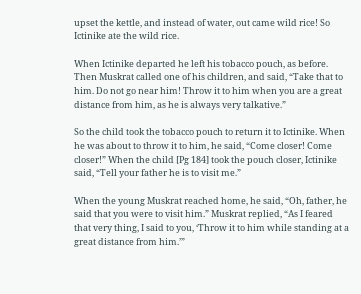upset the kettle, and instead of water, out came wild rice! So Ictinike ate the wild rice.

When Ictinike departed he left his tobacco pouch, as before. Then Muskrat called one of his children, and said, “Take that to him. Do not go near him! Throw it to him when you are a great distance from him, as he is always very talkative.”

So the child took the tobacco pouch to return it to Ictinike. When he was about to throw it to him, he said, “Come closer! Come closer!” When the child [Pg 184] took the pouch closer, Ictinike said, “Tell your father he is to visit me.”

When the young Muskrat reached home, he said, “Oh, father, he said that you were to visit him.” Muskrat replied, “As I feared that very thing, I said to you, ‘Throw it to him while standing at a great distance from him.’”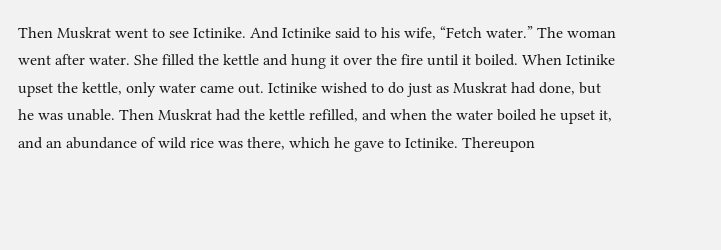Then Muskrat went to see Ictinike. And Ictinike said to his wife, “Fetch water.” The woman went after water. She filled the kettle and hung it over the fire until it boiled. When Ictinike upset the kettle, only water came out. Ictinike wished to do just as Muskrat had done, but he was unable. Then Muskrat had the kettle refilled, and when the water boiled he upset it, and an abundance of wild rice was there, which he gave to Ictinike. Thereupon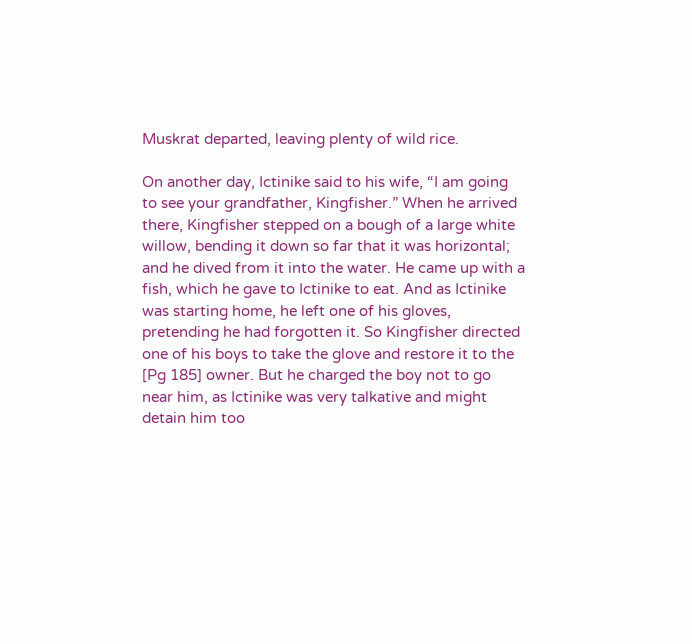Muskrat departed, leaving plenty of wild rice.

On another day, Ictinike said to his wife, “I am going to see your grandfather, Kingfisher.” When he arrived there, Kingfisher stepped on a bough of a large white willow, bending it down so far that it was horizontal; and he dived from it into the water. He came up with a fish, which he gave to Ictinike to eat. And as Ictinike was starting home, he left one of his gloves, pretending he had forgotten it. So Kingfisher directed one of his boys to take the glove and restore it to the [Pg 185] owner. But he charged the boy not to go near him, as Ictinike was very talkative and might detain him too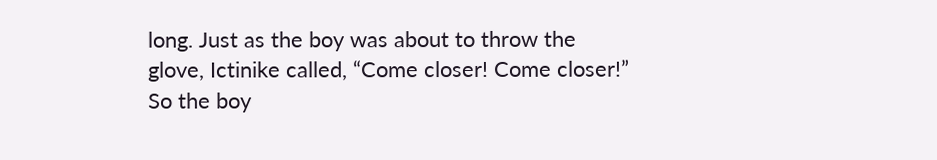long. Just as the boy was about to throw the glove, Ictinike called, “Come closer! Come closer!” So the boy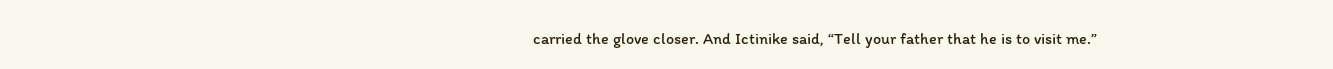carried the glove closer. And Ictinike said, “Tell your father that he is to visit me.”